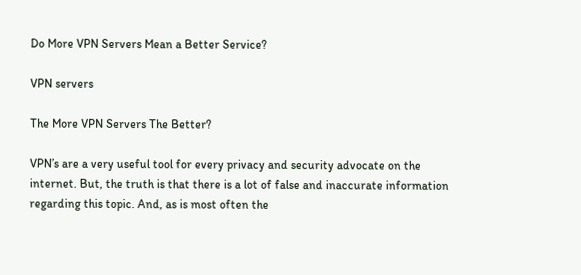Do More VPN Servers Mean a Better Service?

VPN servers

The More VPN Servers The Better?

VPN’s are a very useful tool for every privacy and security advocate on the internet. But, the truth is that there is a lot of false and inaccurate information regarding this topic. And, as is most often the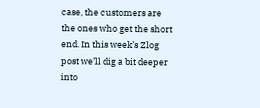case, the customers are the ones who get the short end. In this week’s Zlog post we’ll dig a bit deeper into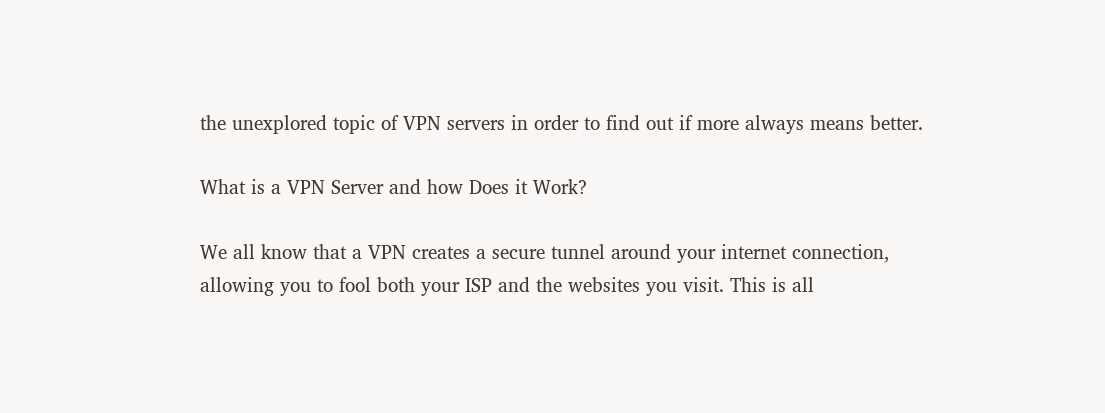the unexplored topic of VPN servers in order to find out if more always means better.

What is a VPN Server and how Does it Work?

We all know that a VPN creates a secure tunnel around your internet connection, allowing you to fool both your ISP and the websites you visit. This is all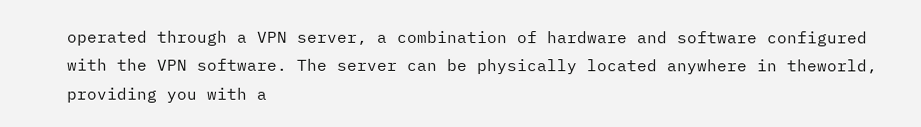operated through a VPN server, a combination of hardware and software configured with the VPN software. The server can be physically located anywhere in theworld, providing you with a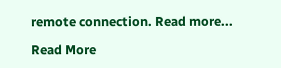remote connection. Read more...

Read More